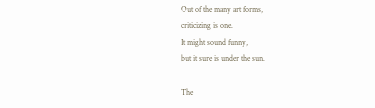Out of the many art forms,
criticizing is one.
It might sound funny,
but it sure is under the sun.

The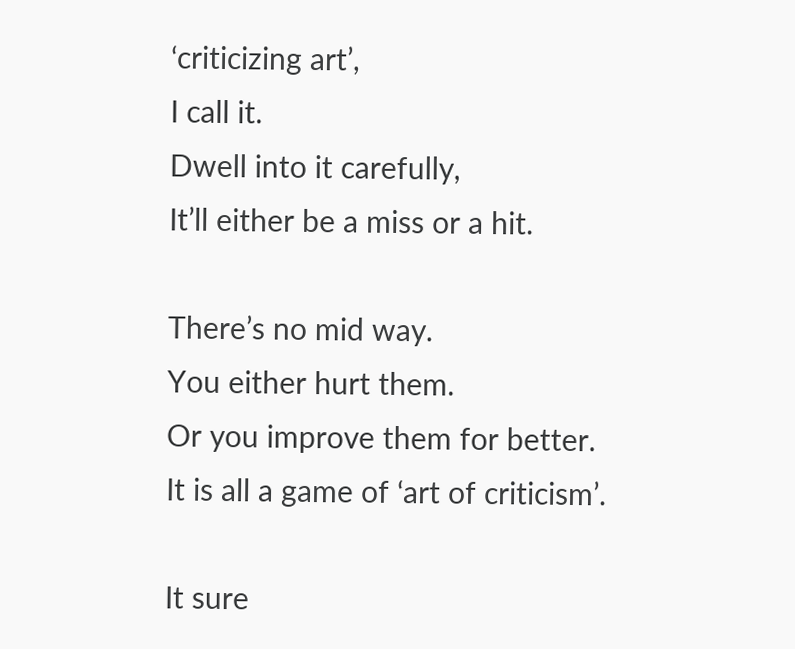‘criticizing art’,
I call it.
Dwell into it carefully,
It’ll either be a miss or a hit.

There’s no mid way.
You either hurt them.
Or you improve them for better.
It is all a game of ‘art of criticism’.

It sure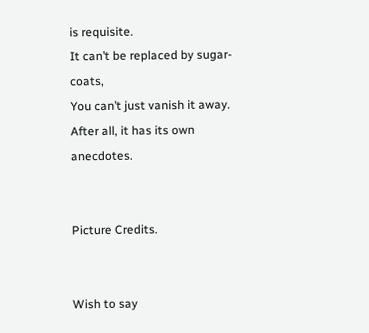is requisite.
It can’t be replaced by sugar-coats,
You can’t just vanish it away.
After all, it has its own anecdotes.


Picture Credits.


Wish to say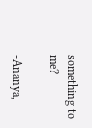something to me?

-Ananya,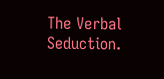The Verbal Seduction.